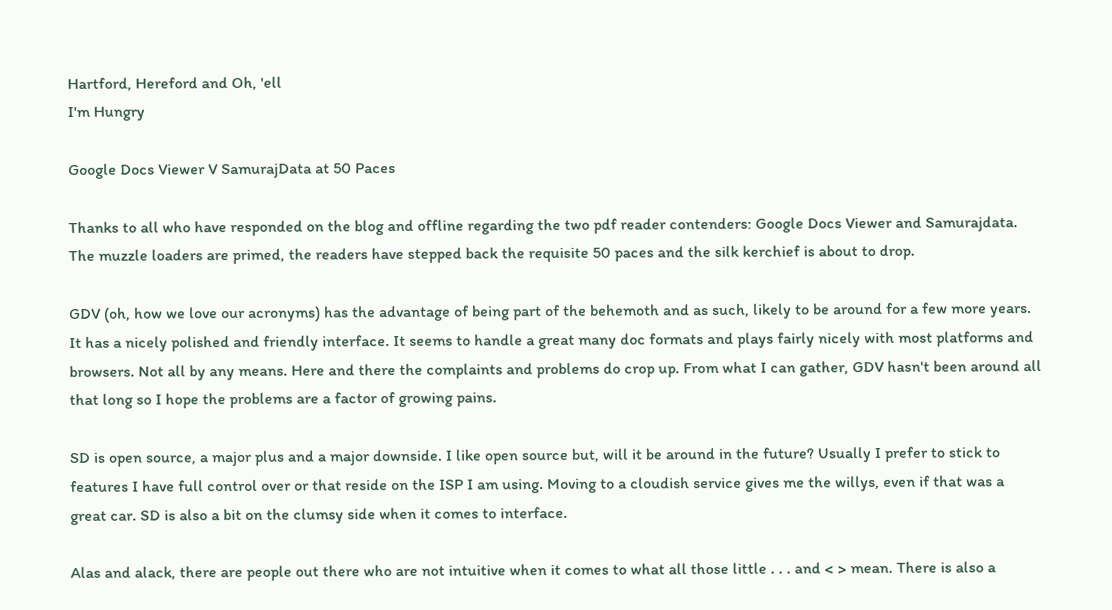Hartford, Hereford and Oh, 'ell
I'm Hungry

Google Docs Viewer V SamurajData at 50 Paces

Thanks to all who have responded on the blog and offline regarding the two pdf reader contenders: Google Docs Viewer and Samurajdata. The muzzle loaders are primed, the readers have stepped back the requisite 50 paces and the silk kerchief is about to drop.

GDV (oh, how we love our acronyms) has the advantage of being part of the behemoth and as such, likely to be around for a few more years. It has a nicely polished and friendly interface. It seems to handle a great many doc formats and plays fairly nicely with most platforms and browsers. Not all by any means. Here and there the complaints and problems do crop up. From what I can gather, GDV hasn't been around all that long so I hope the problems are a factor of growing pains.

SD is open source, a major plus and a major downside. I like open source but, will it be around in the future? Usually I prefer to stick to features I have full control over or that reside on the ISP I am using. Moving to a cloudish service gives me the willys, even if that was a great car. SD is also a bit on the clumsy side when it comes to interface.

Alas and alack, there are people out there who are not intuitive when it comes to what all those little . . . and < > mean. There is also a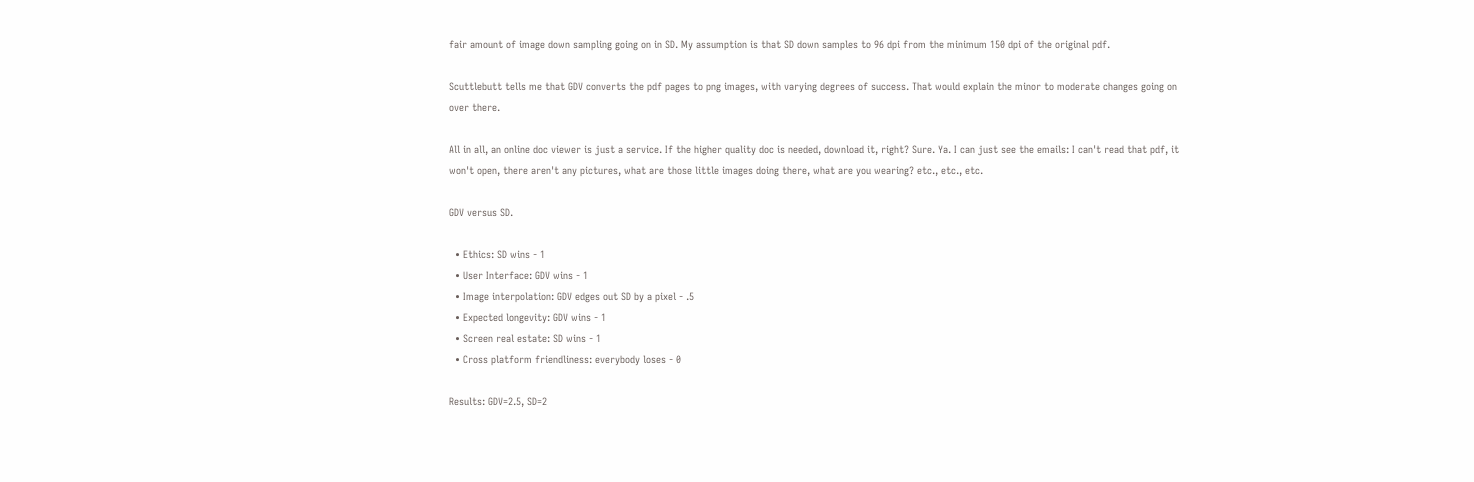fair amount of image down sampling going on in SD. My assumption is that SD down samples to 96 dpi from the minimum 150 dpi of the original pdf.

Scuttlebutt tells me that GDV converts the pdf pages to png images, with varying degrees of success. That would explain the minor to moderate changes going on over there.

All in all, an online doc viewer is just a service. If the higher quality doc is needed, download it, right? Sure. Ya. I can just see the emails: I can't read that pdf, it won't open, there aren't any pictures, what are those little images doing there, what are you wearing? etc., etc., etc.

GDV versus SD.

  • Ethics: SD wins - 1
  • User Interface: GDV wins - 1
  • Image interpolation: GDV edges out SD by a pixel - .5
  • Expected longevity: GDV wins - 1
  • Screen real estate: SD wins - 1
  • Cross platform friendliness: everybody loses - 0

Results: GDV=2.5, SD=2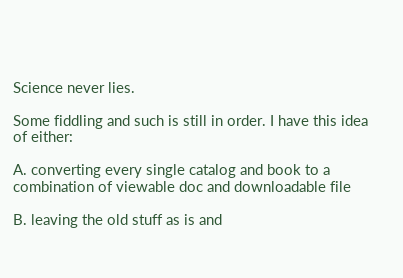Science never lies.

Some fiddling and such is still in order. I have this idea of either:

A. converting every single catalog and book to a combination of viewable doc and downloadable file

B. leaving the old stuff as is and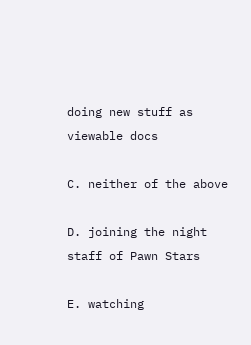doing new stuff as viewable docs

C. neither of the above

D. joining the night staff of Pawn Stars

E. watching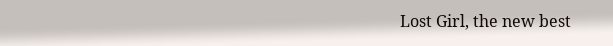Lost Girl, the new best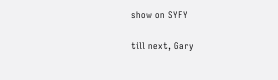show on SYFY

till next, Gary